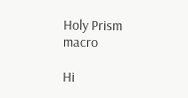Holy Prism macro

Hi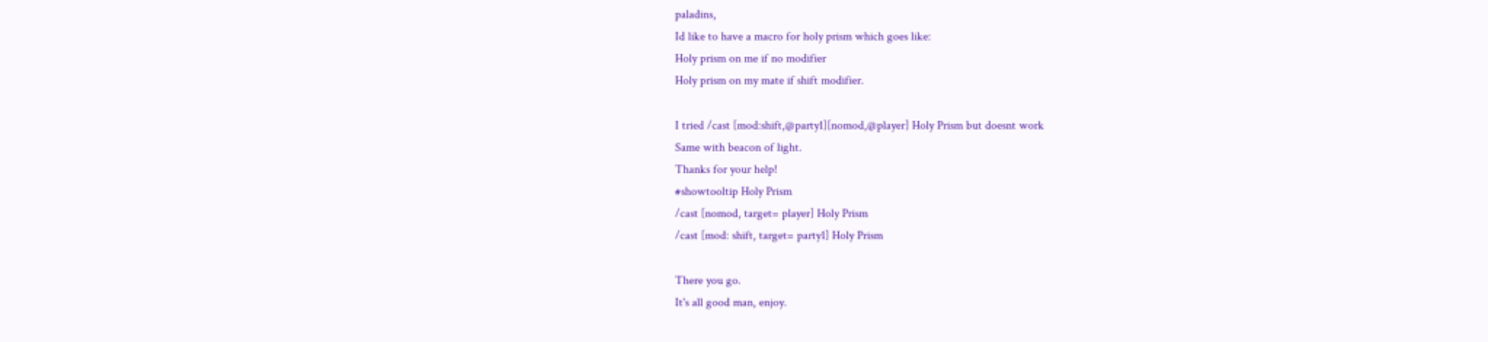paladins,
Id like to have a macro for holy prism which goes like:
Holy prism on me if no modifier
Holy prism on my mate if shift modifier.

I tried /cast [mod:shift,@party1][nomod,@player] Holy Prism but doesnt work
Same with beacon of light.
Thanks for your help!
#showtooltip Holy Prism
/cast [nomod, target= player] Holy Prism
/cast [mod: shift, target= party1] Holy Prism

There you go.
It's all good man, enjoy.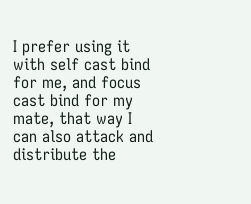I prefer using it with self cast bind for me, and focus cast bind for my mate, that way I can also attack and distribute the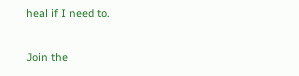heal if I need to.

Join the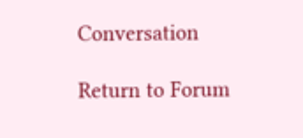Conversation

Return to Forum